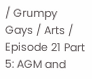/ Grumpy Gays / Arts / Episode 21 Part 5: AGM and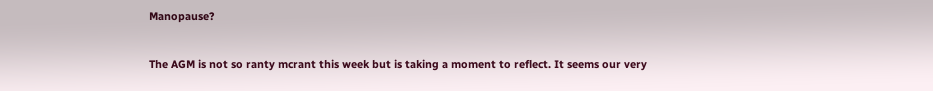Manopause?


The AGM is not so ranty mcrant this week but is taking a moment to reflect. It seems our very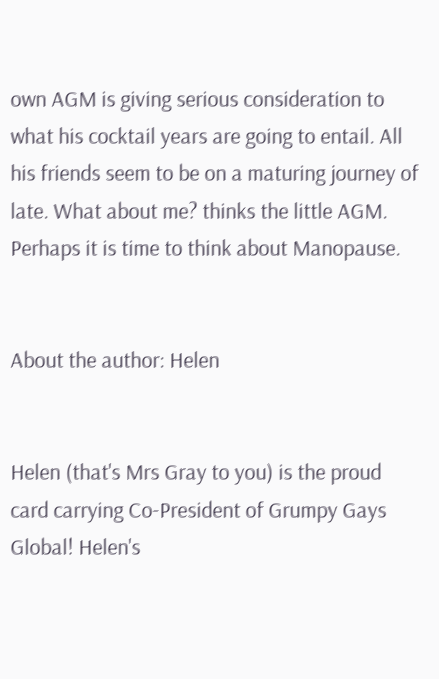own AGM is giving serious consideration to what his cocktail years are going to entail. All his friends seem to be on a maturing journey of late. What about me? thinks the little AGM. Perhaps it is time to think about Manopause.


About the author: Helen


Helen (that's Mrs Gray to you) is the proud card carrying Co-President of Grumpy Gays Global! Helen's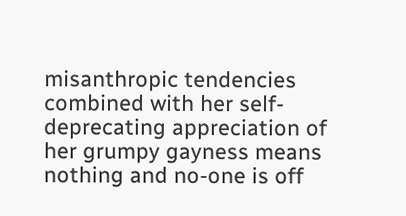misanthropic tendencies combined with her self-deprecating appreciation of her grumpy gayness means nothing and no-one is off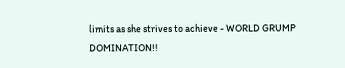limits as she strives to achieve - WORLD GRUMP DOMINATION!!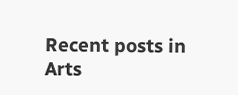Recent posts in Arts